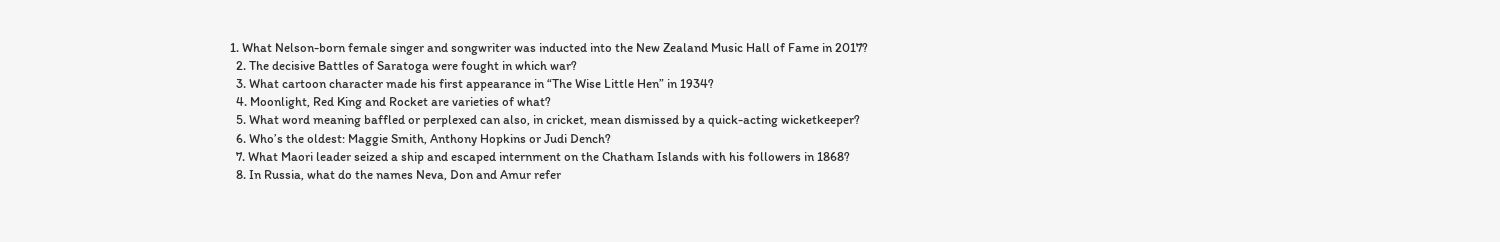1. What Nelson-born female singer and songwriter was inducted into the New Zealand Music Hall of Fame in 2017?
  2. The decisive Battles of Saratoga were fought in which war?
  3. What cartoon character made his first appearance in “The Wise Little Hen” in 1934?
  4. Moonlight, Red King and Rocket are varieties of what?
  5. What word meaning baffled or perplexed can also, in cricket, mean dismissed by a quick-acting wicketkeeper?
  6. Who’s the oldest: Maggie Smith, Anthony Hopkins or Judi Dench?
  7. What Maori leader seized a ship and escaped internment on the Chatham Islands with his followers in 1868?
  8. In Russia, what do the names Neva, Don and Amur refer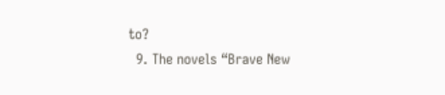to?
  9. The novels “Brave New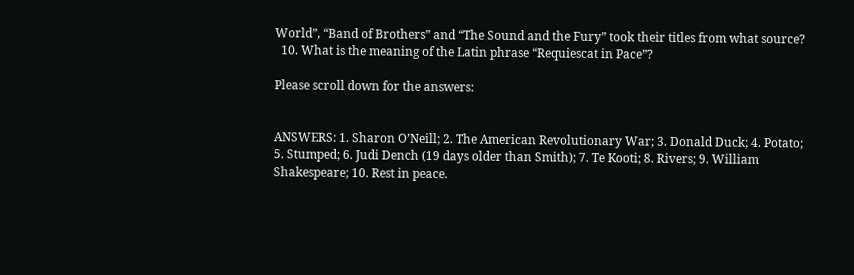World”, “Band of Brothers” and “The Sound and the Fury” took their titles from what source?
  10. What is the meaning of the Latin phrase “Requiescat in Pace”?

Please scroll down for the answers:


ANSWERS: 1. Sharon O’Neill; 2. The American Revolutionary War; 3. Donald Duck; 4. Potato; 5. Stumped; 6. Judi Dench (19 days older than Smith); 7. Te Kooti; 8. Rivers; 9. William Shakespeare; 10. Rest in peace.